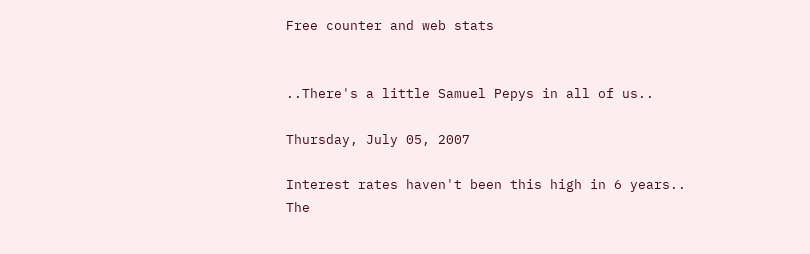Free counter and web stats


..There's a little Samuel Pepys in all of us..

Thursday, July 05, 2007

Interest rates haven't been this high in 6 years..
The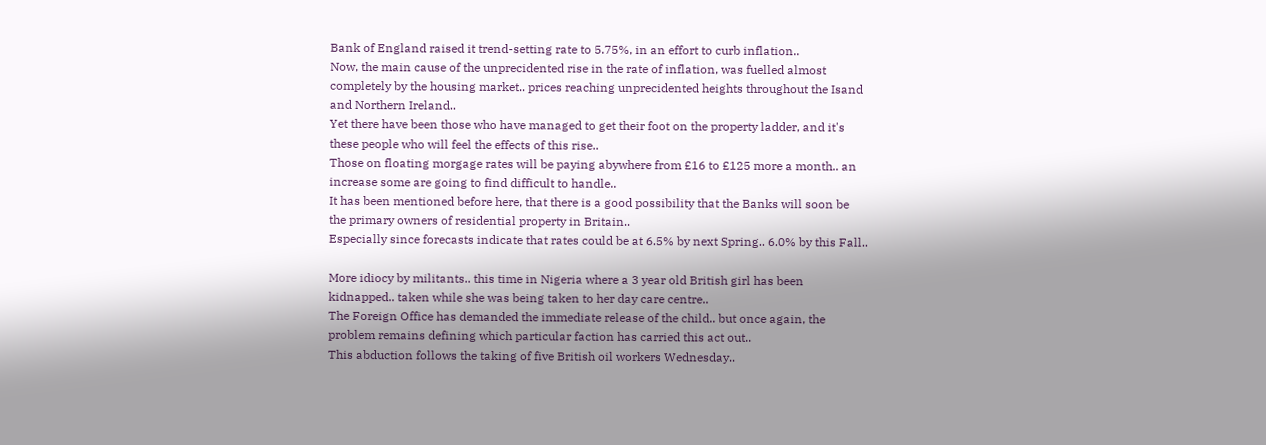Bank of England raised it trend-setting rate to 5.75%, in an effort to curb inflation..
Now, the main cause of the unprecidented rise in the rate of inflation, was fuelled almost completely by the housing market.. prices reaching unprecidented heights throughout the Isand and Northern Ireland..
Yet there have been those who have managed to get their foot on the property ladder, and it's these people who will feel the effects of this rise..
Those on floating morgage rates will be paying abywhere from £16 to £125 more a month.. an increase some are going to find difficult to handle..
It has been mentioned before here, that there is a good possibility that the Banks will soon be the primary owners of residential property in Britain..
Especially since forecasts indicate that rates could be at 6.5% by next Spring.. 6.0% by this Fall..

More idiocy by militants.. this time in Nigeria where a 3 year old British girl has been kidnapped.. taken while she was being taken to her day care centre..
The Foreign Office has demanded the immediate release of the child.. but once again, the problem remains defining which particular faction has carried this act out..
This abduction follows the taking of five British oil workers Wednesday..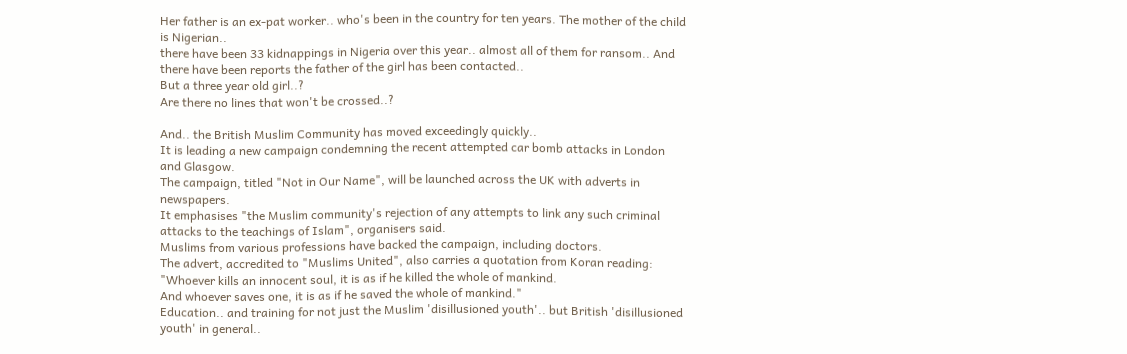Her father is an ex-pat worker.. who's been in the country for ten years. The mother of the child is Nigerian..
there have been 33 kidnappings in Nigeria over this year.. almost all of them for ransom.. And there have been reports the father of the girl has been contacted..
But a three year old girl..?
Are there no lines that won't be crossed..?

And.. the British Muslim Community has moved exceedingly quickly..
It is leading a new campaign condemning the recent attempted car bomb attacks in London and Glasgow.
The campaign, titled "Not in Our Name", will be launched across the UK with adverts in newspapers.
It emphasises "the Muslim community's rejection of any attempts to link any such criminal attacks to the teachings of Islam", organisers said.
Muslims from various professions have backed the campaign, including doctors.
The advert, accredited to "Muslims United", also carries a quotation from Koran reading:
"Whoever kills an innocent soul, it is as if he killed the whole of mankind.
And whoever saves one, it is as if he saved the whole of mankind."
Education.. and training for not just the Muslim 'disillusioned youth'.. but British 'disillusioned youth' in general..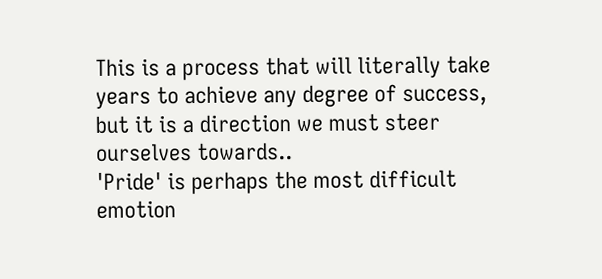This is a process that will literally take years to achieve any degree of success, but it is a direction we must steer ourselves towards..
'Pride' is perhaps the most difficult emotion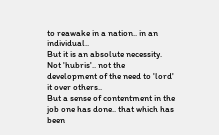to reawake in a nation.. in an individual..
But it is an absolute necessity.
Not 'hubris'.. not the development of the need to 'lord' it over others..
But a sense of contentment in the job one has done.. that which has been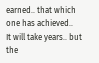earned.. that which one has achieved..
It will take years.. but the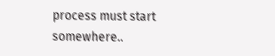process must start somewhere..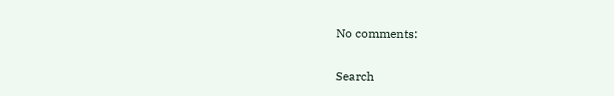No comments:

Search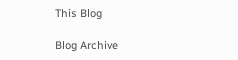This Blog

Blog Archive